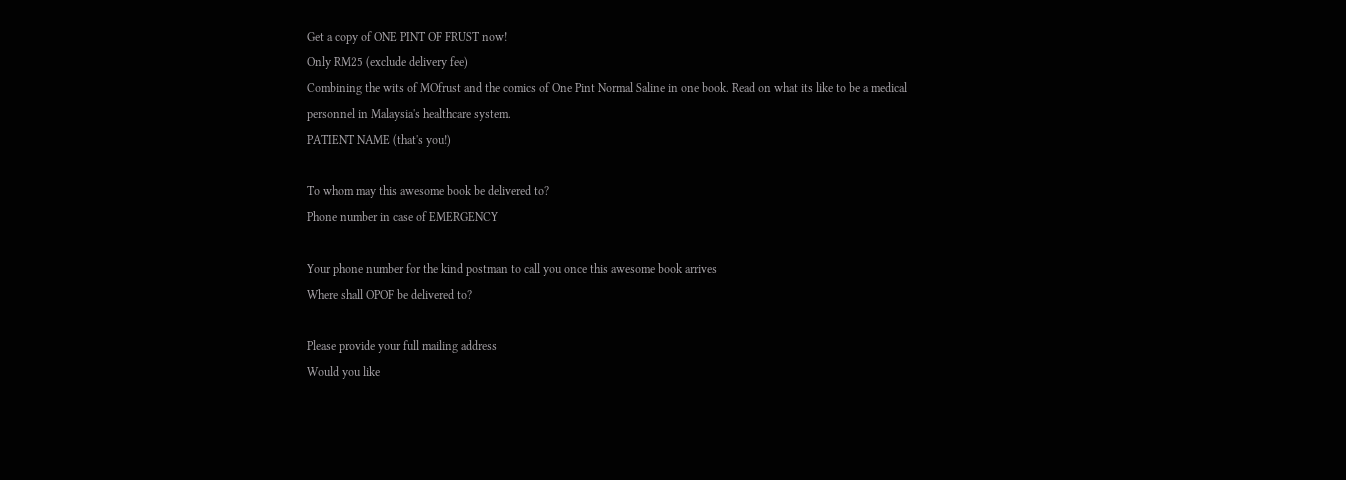Get a copy of ONE PINT OF FRUST now!
Only RM25 (exclude delivery fee)
Combining the wits of MOfrust and the comics of One Pint Normal Saline in one book. Read on what its like to be a medical personnel in Malaysia's healthcare system.
PATIENT NAME (that's you!)

To whom may this awesome book be delivered to?
Phone number in case of EMERGENCY

Your phone number for the kind postman to call you once this awesome book arrives
Where shall OPOF be delivered to?

Please provide your full mailing address
Would you like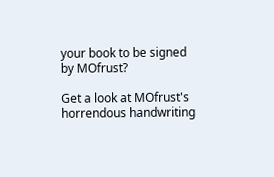your book to be signed by MOfrust?

Get a look at MOfrust's horrendous handwriting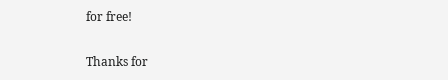for free!

Thanks for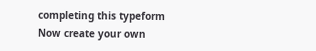completing this typeform
Now create your own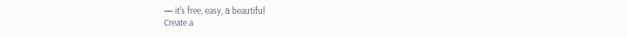— it's free, easy, & beautiful
Create a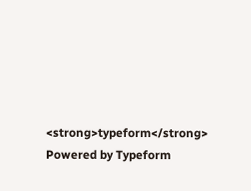<strong>typeform</strong>
Powered by Typeform